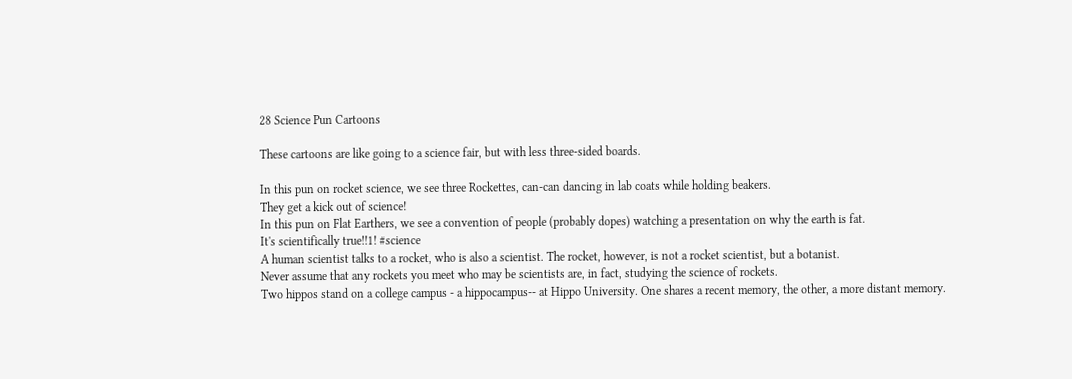28 Science Pun Cartoons

These cartoons are like going to a science fair, but with less three-sided boards.

In this pun on rocket science, we see three Rockettes, can-can dancing in lab coats while holding beakers.
They get a kick out of science!
In this pun on Flat Earthers, we see a convention of people (probably dopes) watching a presentation on why the earth is fat.
It's scientifically true!!1! #science
A human scientist talks to a rocket, who is also a scientist. The rocket, however, is not a rocket scientist, but a botanist.
Never assume that any rockets you meet who may be scientists are, in fact, studying the science of rockets.
Two hippos stand on a college campus - a hippocampus-- at Hippo University. One shares a recent memory, the other, a more distant memory.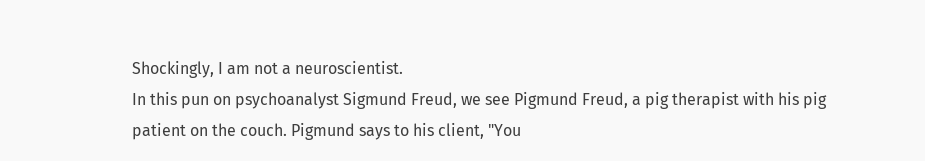Shockingly, I am not a neuroscientist.
In this pun on psychoanalyst Sigmund Freud, we see Pigmund Freud, a pig therapist with his pig patient on the couch. Pigmund says to his client, "You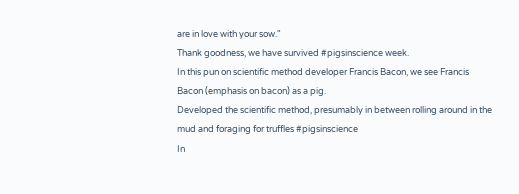are in love with your sow."
Thank goodness, we have survived #pigsinscience week.
In this pun on scientific method developer Francis Bacon, we see Francis Bacon (emphasis on bacon) as a pig.
Developed the scientific method, presumably in between rolling around in the mud and foraging for truffles #pigsinscience
In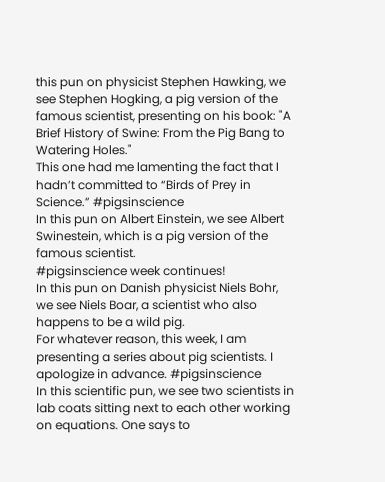this pun on physicist Stephen Hawking, we see Stephen Hogking, a pig version of the famous scientist, presenting on his book: "A Brief History of Swine: From the Pig Bang to Watering Holes."
This one had me lamenting the fact that I hadn’t committed to “Birds of Prey in Science.” #pigsinscience
In this pun on Albert Einstein, we see Albert Swinestein, which is a pig version of the famous scientist.
#pigsinscience week continues!
In this pun on Danish physicist Niels Bohr, we see Niels Boar, a scientist who also happens to be a wild pig.
For whatever reason, this week, I am presenting a series about pig scientists. I apologize in advance. #pigsinscience
In this scientific pun, we see two scientists in lab coats sitting next to each other working on equations. One says to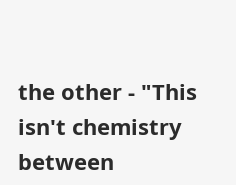the other - "This isn't chemistry between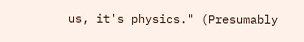us, it's physics." (Presumably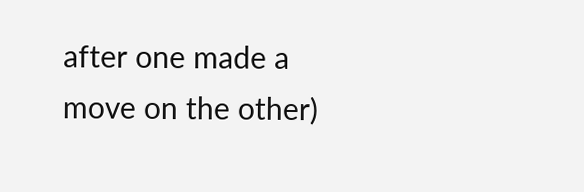after one made a move on the other)